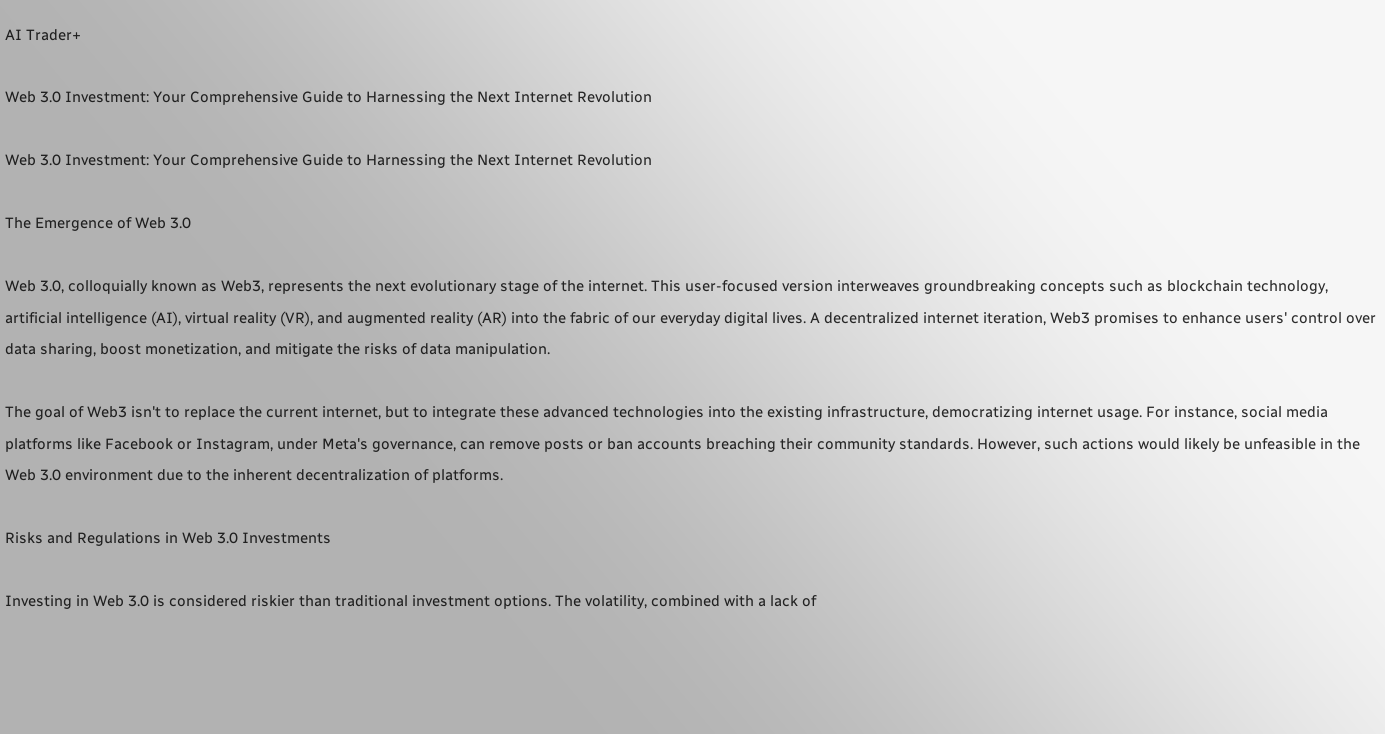AI Trader+

Web 3.0 Investment: Your Comprehensive Guide to Harnessing the Next Internet Revolution

Web 3.0 Investment: Your Comprehensive Guide to Harnessing the Next Internet Revolution

The Emergence of Web 3.0

Web 3.0, colloquially known as Web3, represents the next evolutionary stage of the internet. This user-focused version interweaves groundbreaking concepts such as blockchain technology, artificial intelligence (AI), virtual reality (VR), and augmented reality (AR) into the fabric of our everyday digital lives. A decentralized internet iteration, Web3 promises to enhance users' control over data sharing, boost monetization, and mitigate the risks of data manipulation.

The goal of Web3 isn't to replace the current internet, but to integrate these advanced technologies into the existing infrastructure, democratizing internet usage. For instance, social media platforms like Facebook or Instagram, under Meta's governance, can remove posts or ban accounts breaching their community standards. However, such actions would likely be unfeasible in the Web 3.0 environment due to the inherent decentralization of platforms.

Risks and Regulations in Web 3.0 Investments

Investing in Web 3.0 is considered riskier than traditional investment options. The volatility, combined with a lack of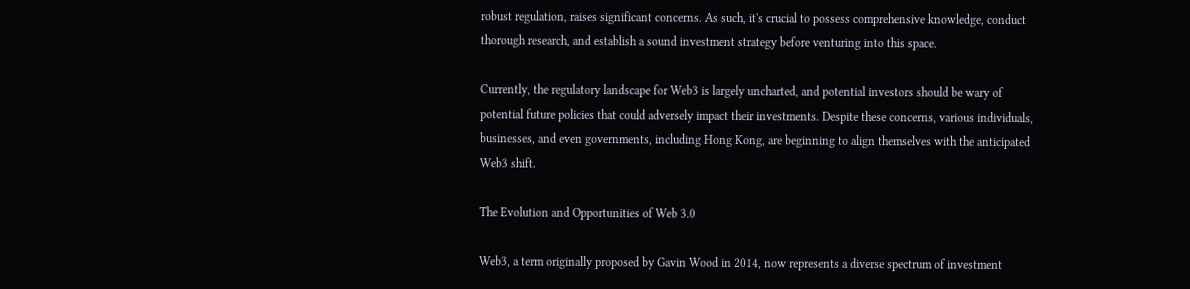robust regulation, raises significant concerns. As such, it's crucial to possess comprehensive knowledge, conduct thorough research, and establish a sound investment strategy before venturing into this space.

Currently, the regulatory landscape for Web3 is largely uncharted, and potential investors should be wary of potential future policies that could adversely impact their investments. Despite these concerns, various individuals, businesses, and even governments, including Hong Kong, are beginning to align themselves with the anticipated Web3 shift.

The Evolution and Opportunities of Web 3.0

Web3, a term originally proposed by Gavin Wood in 2014, now represents a diverse spectrum of investment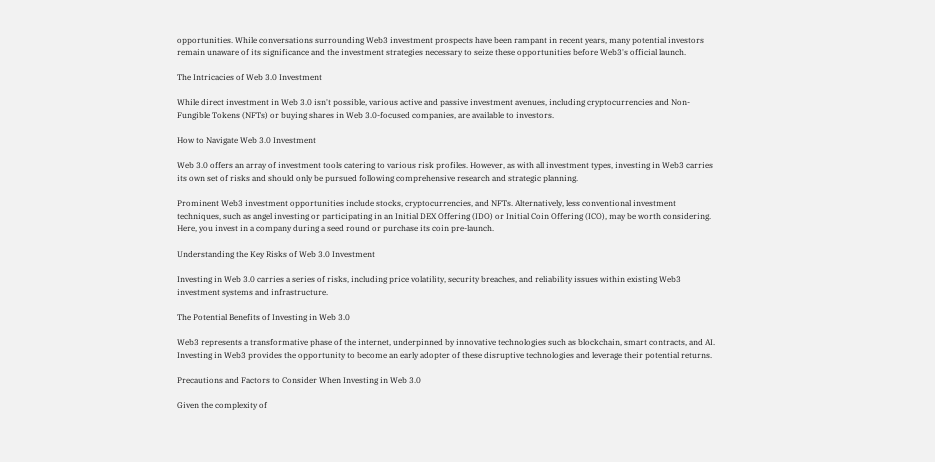opportunities. While conversations surrounding Web3 investment prospects have been rampant in recent years, many potential investors remain unaware of its significance and the investment strategies necessary to seize these opportunities before Web3's official launch.

The Intricacies of Web 3.0 Investment

While direct investment in Web 3.0 isn't possible, various active and passive investment avenues, including cryptocurrencies and Non-Fungible Tokens (NFTs) or buying shares in Web 3.0-focused companies, are available to investors.

How to Navigate Web 3.0 Investment

Web 3.0 offers an array of investment tools catering to various risk profiles. However, as with all investment types, investing in Web3 carries its own set of risks and should only be pursued following comprehensive research and strategic planning.

Prominent Web3 investment opportunities include stocks, cryptocurrencies, and NFTs. Alternatively, less conventional investment techniques, such as angel investing or participating in an Initial DEX Offering (IDO) or Initial Coin Offering (ICO), may be worth considering. Here, you invest in a company during a seed round or purchase its coin pre-launch.

Understanding the Key Risks of Web 3.0 Investment

Investing in Web 3.0 carries a series of risks, including price volatility, security breaches, and reliability issues within existing Web3 investment systems and infrastructure.

The Potential Benefits of Investing in Web 3.0

Web3 represents a transformative phase of the internet, underpinned by innovative technologies such as blockchain, smart contracts, and AI. Investing in Web3 provides the opportunity to become an early adopter of these disruptive technologies and leverage their potential returns.

Precautions and Factors to Consider When Investing in Web 3.0

Given the complexity of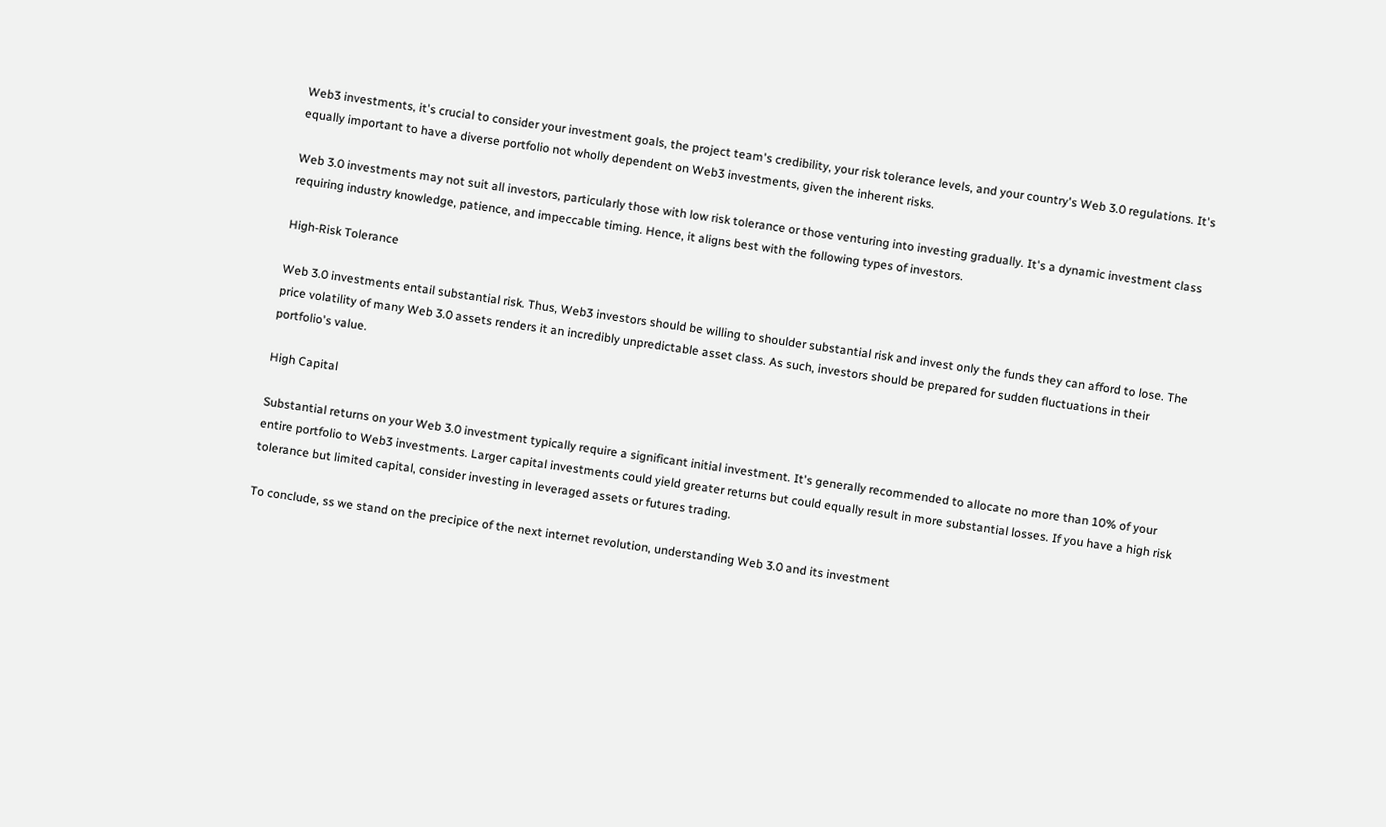Web3 investments, it's crucial to consider your investment goals, the project team's credibility, your risk tolerance levels, and your country's Web 3.0 regulations. It's equally important to have a diverse portfolio not wholly dependent on Web3 investments, given the inherent risks.

Web 3.0 investments may not suit all investors, particularly those with low risk tolerance or those venturing into investing gradually. It's a dynamic investment class requiring industry knowledge, patience, and impeccable timing. Hence, it aligns best with the following types of investors.

High-Risk Tolerance

Web 3.0 investments entail substantial risk. Thus, Web3 investors should be willing to shoulder substantial risk and invest only the funds they can afford to lose. The price volatility of many Web 3.0 assets renders it an incredibly unpredictable asset class. As such, investors should be prepared for sudden fluctuations in their portfolio's value.

High Capital

Substantial returns on your Web 3.0 investment typically require a significant initial investment. It's generally recommended to allocate no more than 10% of your entire portfolio to Web3 investments. Larger capital investments could yield greater returns but could equally result in more substantial losses. If you have a high risk tolerance but limited capital, consider investing in leveraged assets or futures trading.

To conclude, ss we stand on the precipice of the next internet revolution, understanding Web 3.0 and its investment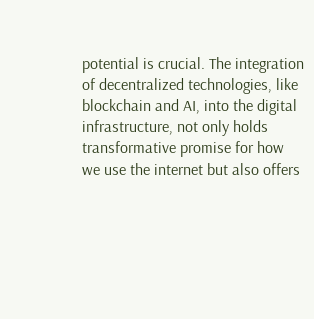potential is crucial. The integration of decentralized technologies, like blockchain and AI, into the digital infrastructure, not only holds transformative promise for how we use the internet but also offers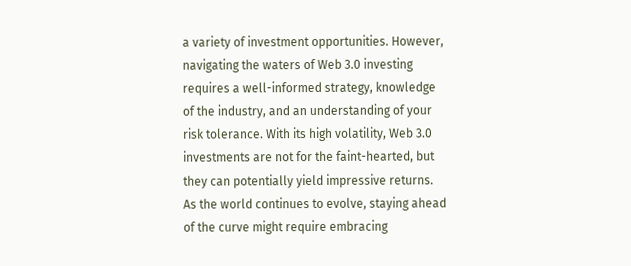a variety of investment opportunities. However, navigating the waters of Web 3.0 investing requires a well-informed strategy, knowledge of the industry, and an understanding of your risk tolerance. With its high volatility, Web 3.0 investments are not for the faint-hearted, but they can potentially yield impressive returns. As the world continues to evolve, staying ahead of the curve might require embracing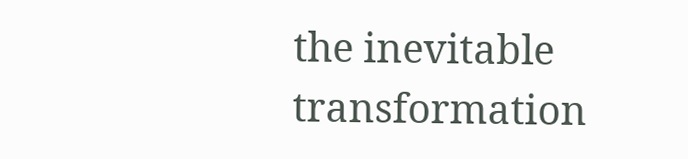the inevitable transformation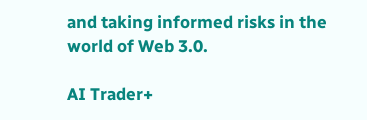and taking informed risks in the world of Web 3.0.

AI Trader+